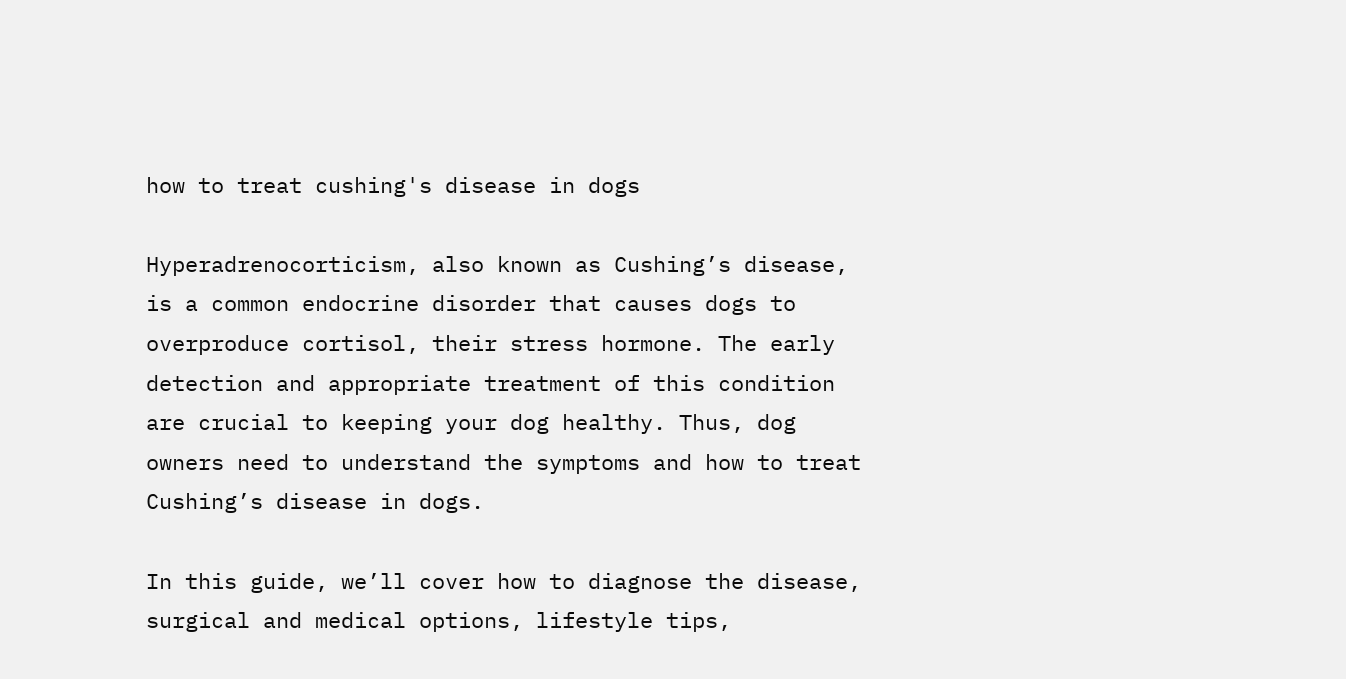how to treat cushing's disease in dogs

Hyperadrenocorticism, also known as Cushing’s disease, is a common endocrine disorder that causes dogs to overproduce cortisol, their stress hormone. The early detection and appropriate treatment of this condition are crucial to keeping your dog healthy. Thus, dog owners need to understand the symptoms and how to treat Cushing’s disease in dogs.

In this guide, we’ll cover how to diagnose the disease, surgical and medical options, lifestyle tips,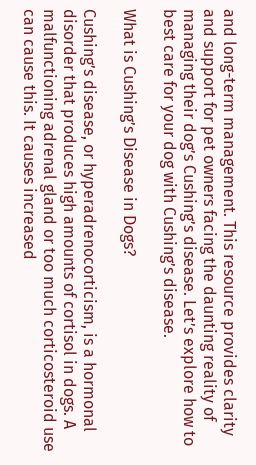and long-term management. This resource provides clarity and support for pet owners facing the daunting reality of managing their dog’s Cushing’s disease. Let’s explore how to best care for your dog with Cushing’s disease.

What is Cushing’s Disease in Dogs?

Cushing’s disease, or hyperadrenocorticism, is a hormonal disorder that produces high amounts of cortisol in dogs. A malfunctioning adrenal gland or too much corticosteroid use can cause this. It causes increased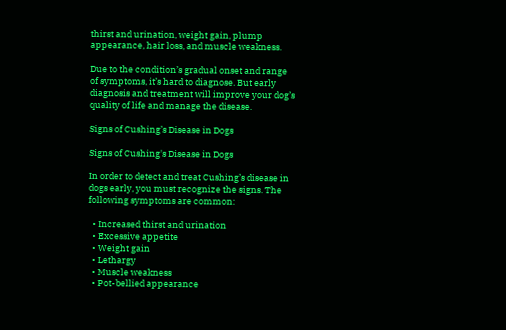thirst and urination, weight gain, plump appearance, hair loss, and muscle weakness.

Due to the condition’s gradual onset and range of symptoms, it’s hard to diagnose. But early diagnosis and treatment will improve your dog’s quality of life and manage the disease.

Signs of Cushing’s Disease in Dogs

Signs of Cushing's Disease in Dogs

In order to detect and treat Cushing’s disease in dogs early, you must recognize the signs. The following symptoms are common:

  • Increased thirst and urination
  • Excessive appetite
  • Weight gain
  • Lethargy
  • Muscle weakness
  • Pot-bellied appearance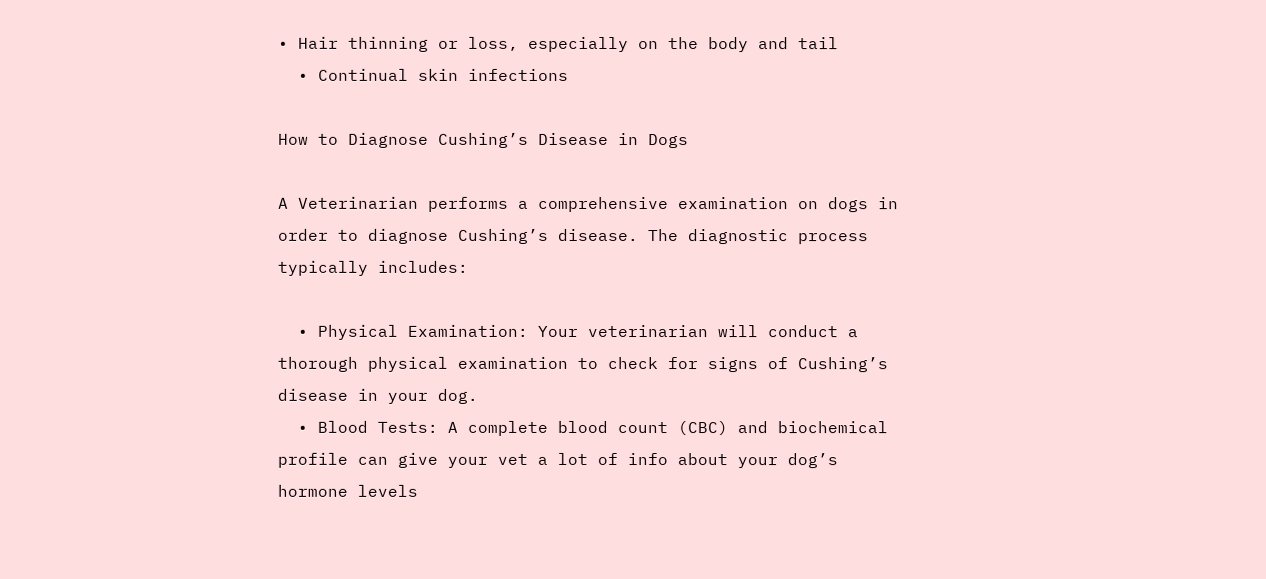• Hair thinning or loss, especially on the body and tail
  • Continual skin infections

How to Diagnose Cushing’s Disease in Dogs

A Veterinarian performs a comprehensive examination on dogs in order to diagnose Cushing’s disease. The diagnostic process typically includes:

  • Physical Examination: Your veterinarian will conduct a thorough physical examination to check for signs of Cushing’s disease in your dog.
  • Blood Tests: A complete blood count (CBC) and biochemical profile can give your vet a lot of info about your dog’s hormone levels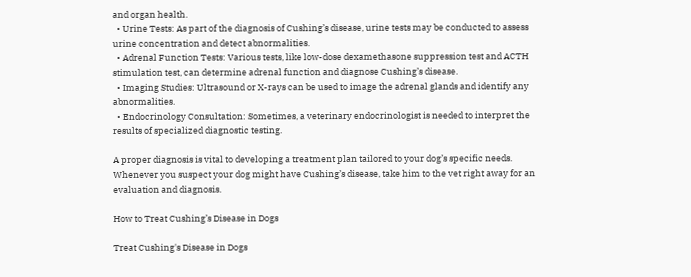and organ health.
  • Urine Tests: As part of the diagnosis of Cushing’s disease, urine tests may be conducted to assess urine concentration and detect abnormalities.
  • Adrenal Function Tests: Various tests, like low-dose dexamethasone suppression test and ACTH stimulation test, can determine adrenal function and diagnose Cushing’s disease.
  • Imaging Studies: Ultrasound or X-rays can be used to image the adrenal glands and identify any abnormalities.
  • Endocrinology Consultation: Sometimes, a veterinary endocrinologist is needed to interpret the results of specialized diagnostic testing.

A proper diagnosis is vital to developing a treatment plan tailored to your dog’s specific needs. Whenever you suspect your dog might have Cushing’s disease, take him to the vet right away for an evaluation and diagnosis.

How to Treat Cushing’s Disease in Dogs

Treat Cushing's Disease in Dogs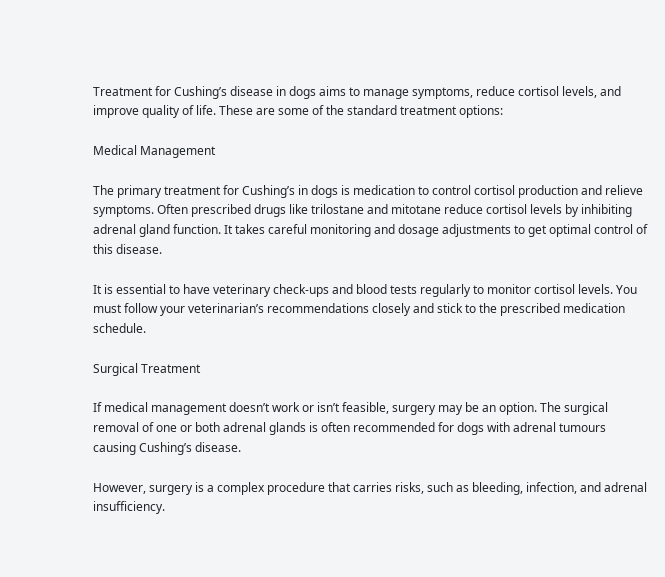Treatment for Cushing’s disease in dogs aims to manage symptoms, reduce cortisol levels, and improve quality of life. These are some of the standard treatment options:

Medical Management

The primary treatment for Cushing’s in dogs is medication to control cortisol production and relieve symptoms. Often prescribed drugs like trilostane and mitotane reduce cortisol levels by inhibiting adrenal gland function. It takes careful monitoring and dosage adjustments to get optimal control of this disease.

It is essential to have veterinary check-ups and blood tests regularly to monitor cortisol levels. You must follow your veterinarian’s recommendations closely and stick to the prescribed medication schedule.

Surgical Treatment

If medical management doesn’t work or isn’t feasible, surgery may be an option. The surgical removal of one or both adrenal glands is often recommended for dogs with adrenal tumours causing Cushing’s disease.

However, surgery is a complex procedure that carries risks, such as bleeding, infection, and adrenal insufficiency.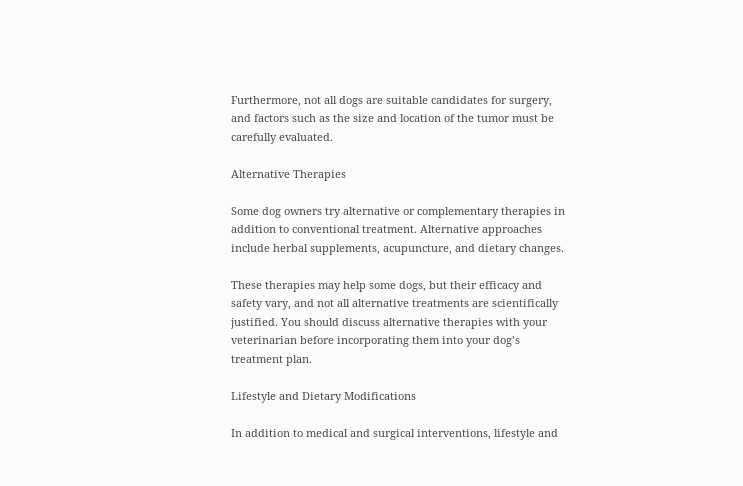Furthermore, not all dogs are suitable candidates for surgery, and factors such as the size and location of the tumor must be carefully evaluated.

Alternative Therapies

Some dog owners try alternative or complementary therapies in addition to conventional treatment. Alternative approaches include herbal supplements, acupuncture, and dietary changes.

These therapies may help some dogs, but their efficacy and safety vary, and not all alternative treatments are scientifically justified. You should discuss alternative therapies with your veterinarian before incorporating them into your dog’s treatment plan.

Lifestyle and Dietary Modifications

In addition to medical and surgical interventions, lifestyle and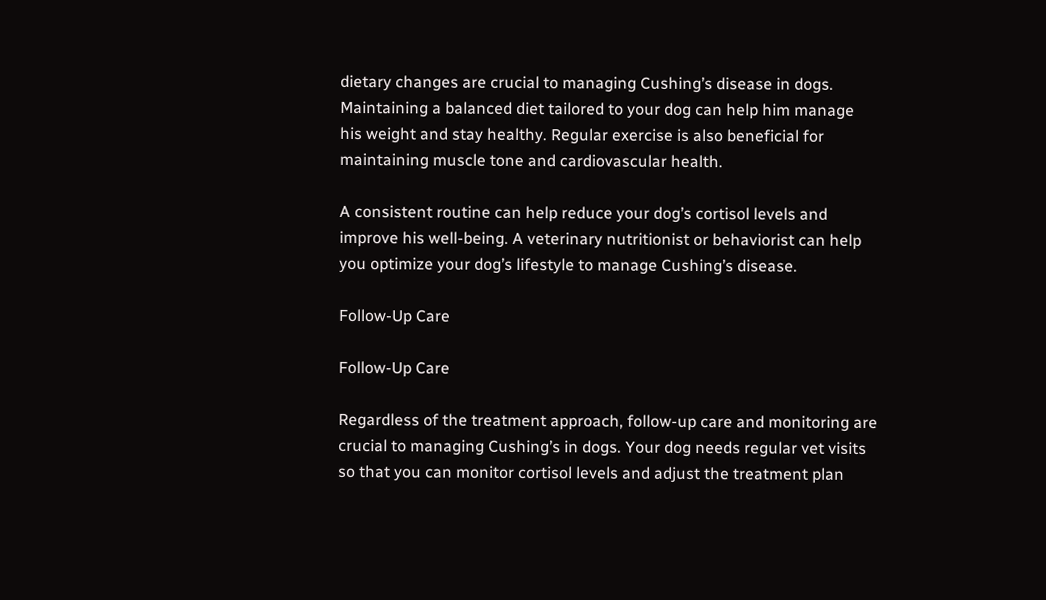dietary changes are crucial to managing Cushing’s disease in dogs. Maintaining a balanced diet tailored to your dog can help him manage his weight and stay healthy. Regular exercise is also beneficial for maintaining muscle tone and cardiovascular health.

A consistent routine can help reduce your dog’s cortisol levels and improve his well-being. A veterinary nutritionist or behaviorist can help you optimize your dog’s lifestyle to manage Cushing’s disease.

Follow-Up Care

Follow-Up Care

Regardless of the treatment approach, follow-up care and monitoring are crucial to managing Cushing’s in dogs. Your dog needs regular vet visits so that you can monitor cortisol levels and adjust the treatment plan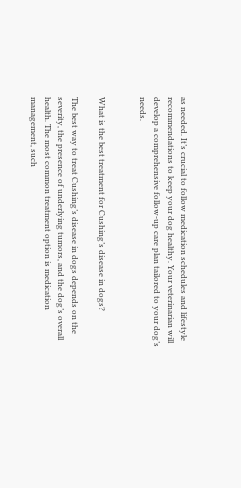as needed. It’s crucial to follow medication schedules and lifestyle recommendations to keep your dog healthy. Your veterinarian will develop a comprehensive follow-up care plan tailored to your dog’s needs.


What is the best treatment for Cushing’s disease in dogs?

The best way to treat Cushing’s disease in dogs depends on the severity, the presence of underlying tumors, and the dog’s overall health. The most common treatment option is medication management, such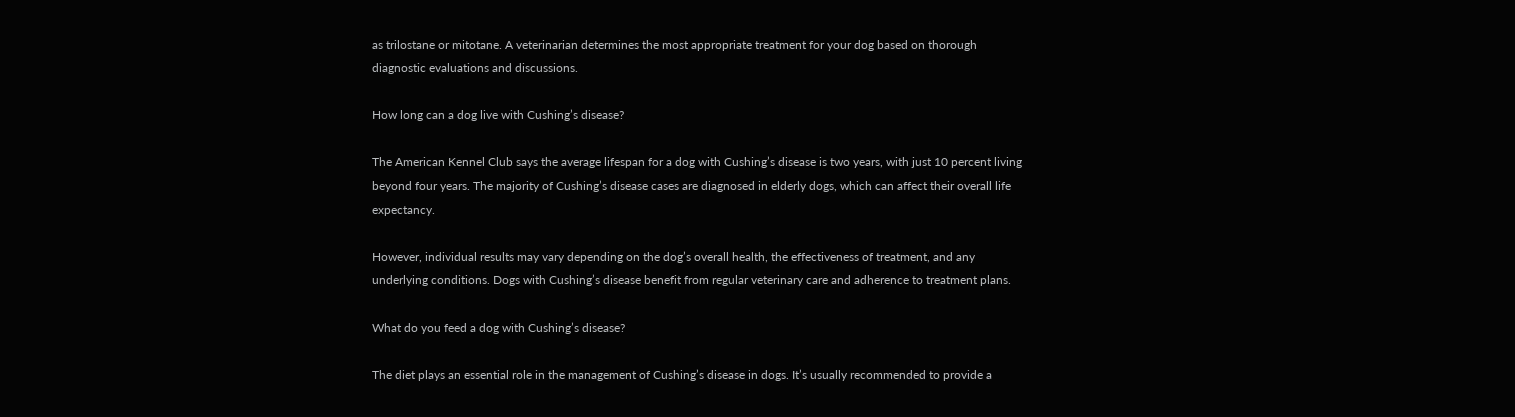as trilostane or mitotane. A veterinarian determines the most appropriate treatment for your dog based on thorough diagnostic evaluations and discussions.

How long can a dog live with Cushing’s disease?

The American Kennel Club says the average lifespan for a dog with Cushing’s disease is two years, with just 10 percent living beyond four years. The majority of Cushing’s disease cases are diagnosed in elderly dogs, which can affect their overall life expectancy.

However, individual results may vary depending on the dog’s overall health, the effectiveness of treatment, and any underlying conditions. Dogs with Cushing’s disease benefit from regular veterinary care and adherence to treatment plans.

What do you feed a dog with Cushing’s disease?

The diet plays an essential role in the management of Cushing’s disease in dogs. It’s usually recommended to provide a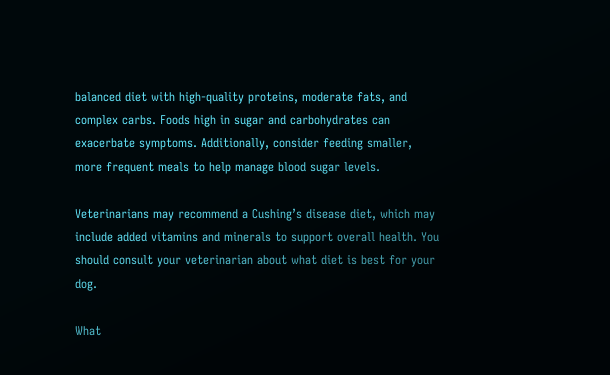balanced diet with high-quality proteins, moderate fats, and complex carbs. Foods high in sugar and carbohydrates can exacerbate symptoms. Additionally, consider feeding smaller, more frequent meals to help manage blood sugar levels.

Veterinarians may recommend a Cushing’s disease diet, which may include added vitamins and minerals to support overall health. You should consult your veterinarian about what diet is best for your dog.

What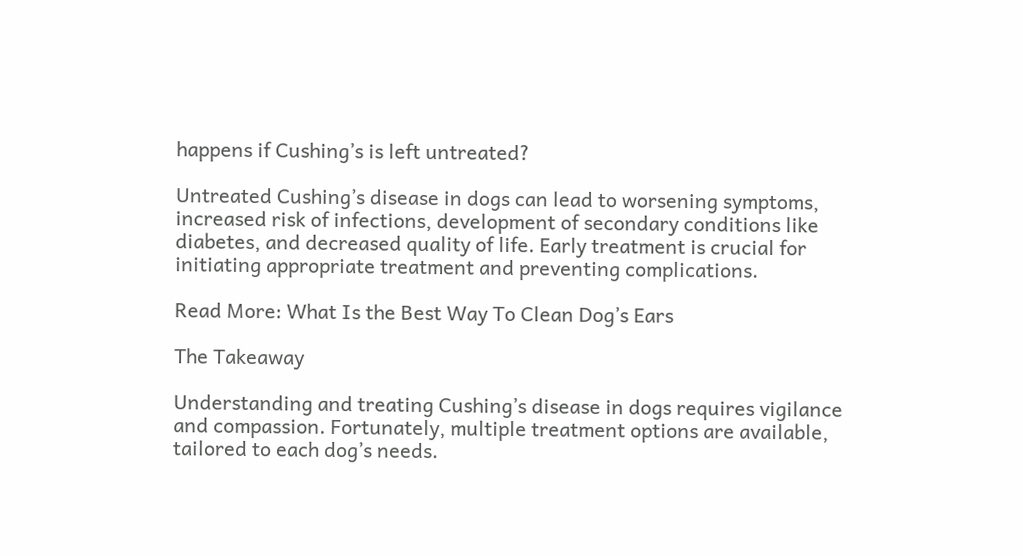happens if Cushing’s is left untreated?

Untreated Cushing’s disease in dogs can lead to worsening symptoms, increased risk of infections, development of secondary conditions like diabetes, and decreased quality of life. Early treatment is crucial for initiating appropriate treatment and preventing complications.

Read More: What Is the Best Way To Clean Dog’s Ears

The Takeaway

Understanding and treating Cushing’s disease in dogs requires vigilance and compassion. Fortunately, multiple treatment options are available, tailored to each dog’s needs.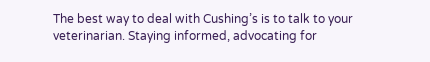The best way to deal with Cushing’s is to talk to your veterinarian. Staying informed, advocating for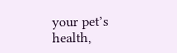your pet’s health,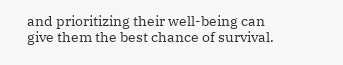and prioritizing their well-being can give them the best chance of survival.